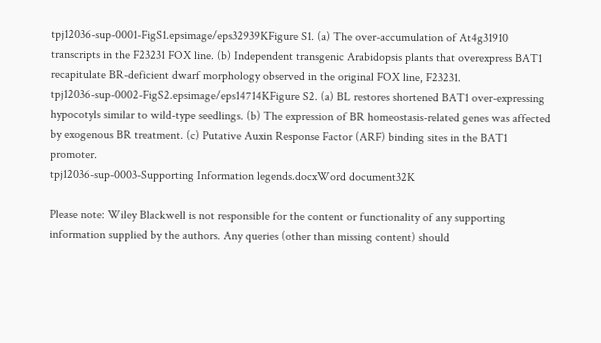tpj12036-sup-0001-FigS1.epsimage/eps32939KFigure S1. (a) The over-accumulation of At4g31910 transcripts in the F23231 FOX line. (b) Independent transgenic Arabidopsis plants that overexpress BAT1 recapitulate BR-deficient dwarf morphology observed in the original FOX line, F23231.
tpj12036-sup-0002-FigS2.epsimage/eps14714KFigure S2. (a) BL restores shortened BAT1 over-expressing hypocotyls similar to wild-type seedlings. (b) The expression of BR homeostasis-related genes was affected by exogenous BR treatment. (c) Putative Auxin Response Factor (ARF) binding sites in the BAT1 promoter.
tpj12036-sup-0003-Supporting Information legends.docxWord document32K

Please note: Wiley Blackwell is not responsible for the content or functionality of any supporting information supplied by the authors. Any queries (other than missing content) should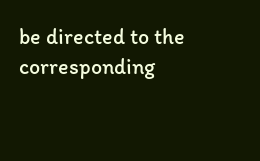be directed to the corresponding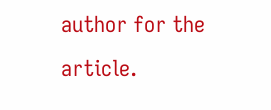author for the article.